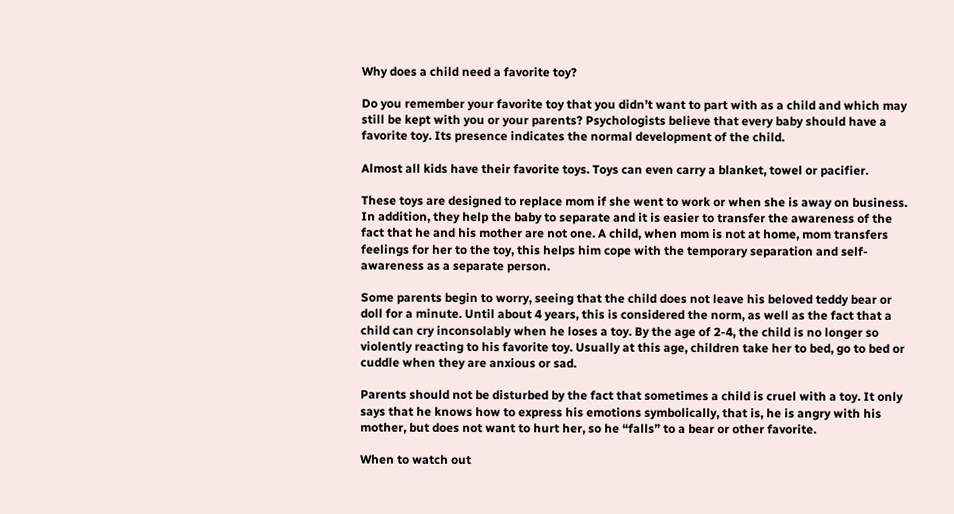Why does a child need a favorite toy?

Do you remember your favorite toy that you didn’t want to part with as a child and which may still be kept with you or your parents? Psychologists believe that every baby should have a favorite toy. Its presence indicates the normal development of the child.

Almost all kids have their favorite toys. Toys can even carry a blanket, towel or pacifier.

These toys are designed to replace mom if she went to work or when she is away on business. In addition, they help the baby to separate and it is easier to transfer the awareness of the fact that he and his mother are not one. A child, when mom is not at home, mom transfers feelings for her to the toy, this helps him cope with the temporary separation and self-awareness as a separate person.

Some parents begin to worry, seeing that the child does not leave his beloved teddy bear or doll for a minute. Until about 4 years, this is considered the norm, as well as the fact that a child can cry inconsolably when he loses a toy. By the age of 2-4, the child is no longer so violently reacting to his favorite toy. Usually at this age, children take her to bed, go to bed or cuddle when they are anxious or sad.

Parents should not be disturbed by the fact that sometimes a child is cruel with a toy. It only says that he knows how to express his emotions symbolically, that is, he is angry with his mother, but does not want to hurt her, so he “falls” to a bear or other favorite.

When to watch out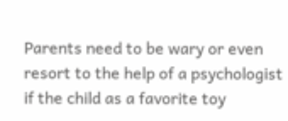Parents need to be wary or even resort to the help of a psychologist if the child as a favorite toy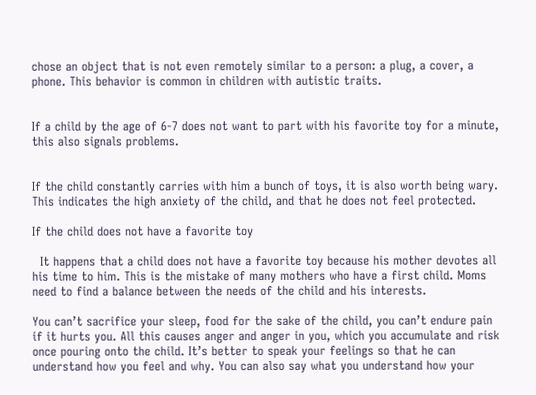chose an object that is not even remotely similar to a person: a plug, a cover, a phone. This behavior is common in children with autistic traits.


If a child by the age of 6-7 does not want to part with his favorite toy for a minute, this also signals problems.


If the child constantly carries with him a bunch of toys, it is also worth being wary. This indicates the high anxiety of the child, and that he does not feel protected.

If the child does not have a favorite toy

  It happens that a child does not have a favorite toy because his mother devotes all his time to him. This is the mistake of many mothers who have a first child. Moms need to find a balance between the needs of the child and his interests.

You can’t sacrifice your sleep, food for the sake of the child, you can’t endure pain if it hurts you. All this causes anger and anger in you, which you accumulate and risk once pouring onto the child. It’s better to speak your feelings so that he can understand how you feel and why. You can also say what you understand how your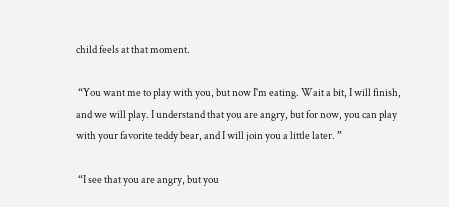child feels at that moment.

 “You want me to play with you, but now I'm eating. Wait a bit, I will finish, and we will play. I understand that you are angry, but for now, you can play with your favorite teddy bear, and I will join you a little later. ”

 “I see that you are angry, but you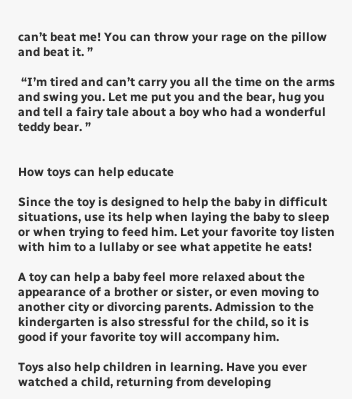can’t beat me! You can throw your rage on the pillow and beat it. ”

 “I’m tired and can’t carry you all the time on the arms and swing you. Let me put you and the bear, hug you and tell a fairy tale about a boy who had a wonderful teddy bear. ”


How toys can help educate

Since the toy is designed to help the baby in difficult situations, use its help when laying the baby to sleep or when trying to feed him. Let your favorite toy listen with him to a lullaby or see what appetite he eats!

A toy can help a baby feel more relaxed about the appearance of a brother or sister, or even moving to another city or divorcing parents. Admission to the kindergarten is also stressful for the child, so it is good if your favorite toy will accompany him.

Toys also help children in learning. Have you ever watched a child, returning from developing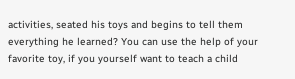activities, seated his toys and begins to tell them everything he learned? You can use the help of your favorite toy, if you yourself want to teach a child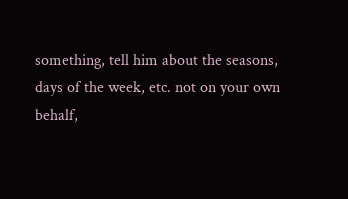something, tell him about the seasons, days of the week, etc. not on your own behalf,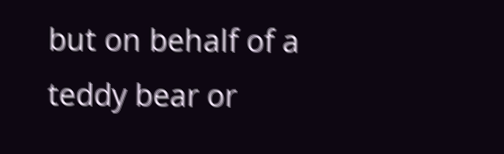but on behalf of a teddy bear or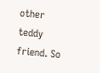other teddy friend. So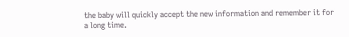the baby will quickly accept the new information and remember it for a long time.